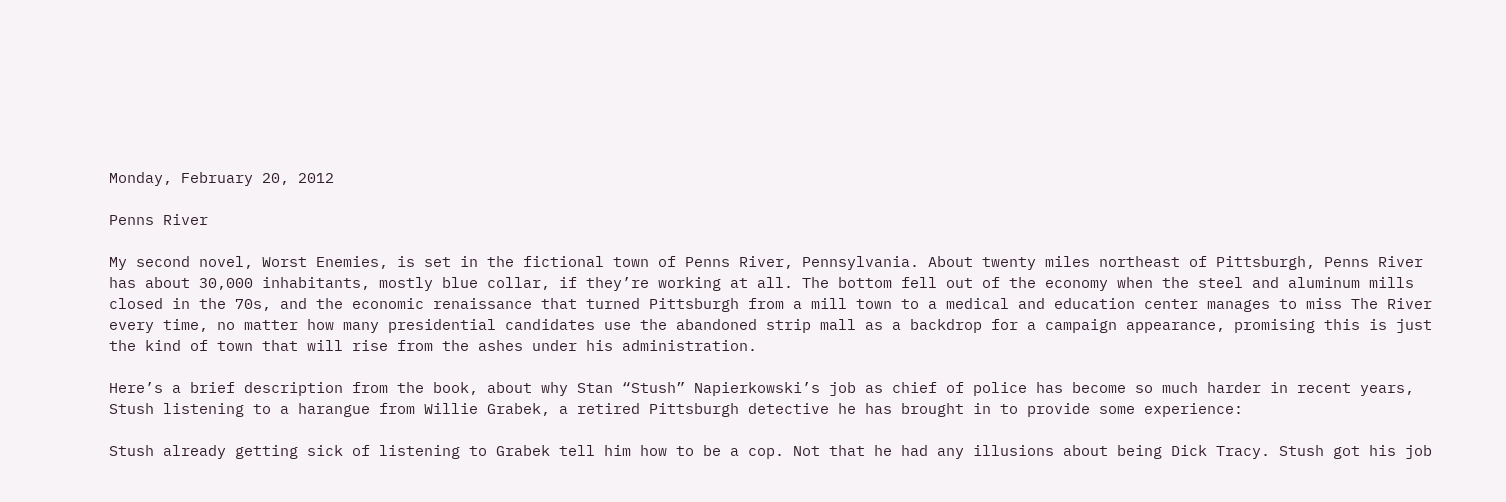Monday, February 20, 2012

Penns River

My second novel, Worst Enemies, is set in the fictional town of Penns River, Pennsylvania. About twenty miles northeast of Pittsburgh, Penns River has about 30,000 inhabitants, mostly blue collar, if they’re working at all. The bottom fell out of the economy when the steel and aluminum mills closed in the 70s, and the economic renaissance that turned Pittsburgh from a mill town to a medical and education center manages to miss The River every time, no matter how many presidential candidates use the abandoned strip mall as a backdrop for a campaign appearance, promising this is just the kind of town that will rise from the ashes under his administration.

Here’s a brief description from the book, about why Stan “Stush” Napierkowski’s job as chief of police has become so much harder in recent years, Stush listening to a harangue from Willie Grabek, a retired Pittsburgh detective he has brought in to provide some experience:

Stush already getting sick of listening to Grabek tell him how to be a cop. Not that he had any illusions about being Dick Tracy. Stush got his job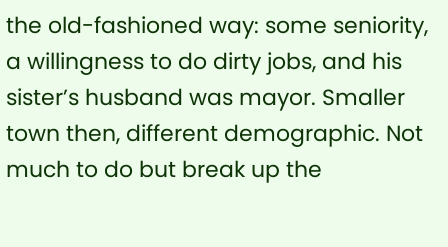the old-fashioned way: some seniority, a willingness to do dirty jobs, and his sister’s husband was mayor. Smaller town then, different demographic. Not much to do but break up the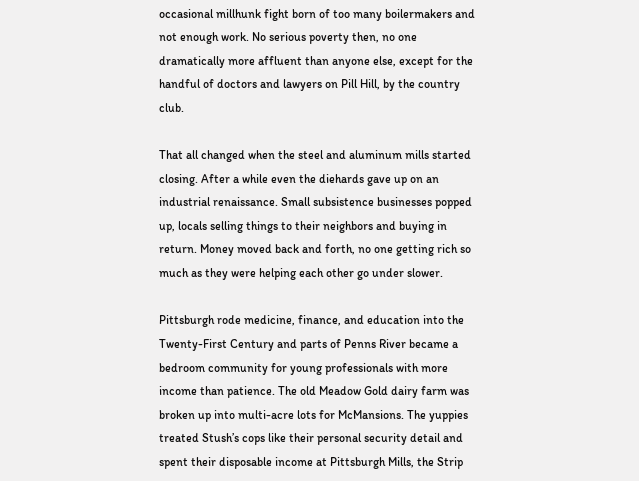occasional millhunk fight born of too many boilermakers and not enough work. No serious poverty then, no one dramatically more affluent than anyone else, except for the handful of doctors and lawyers on Pill Hill, by the country club.

That all changed when the steel and aluminum mills started closing. After a while even the diehards gave up on an industrial renaissance. Small subsistence businesses popped up, locals selling things to their neighbors and buying in return. Money moved back and forth, no one getting rich so much as they were helping each other go under slower.

Pittsburgh rode medicine, finance, and education into the Twenty-First Century and parts of Penns River became a bedroom community for young professionals with more income than patience. The old Meadow Gold dairy farm was broken up into multi-acre lots for McMansions. The yuppies treated Stush’s cops like their personal security detail and spent their disposable income at Pittsburgh Mills, the Strip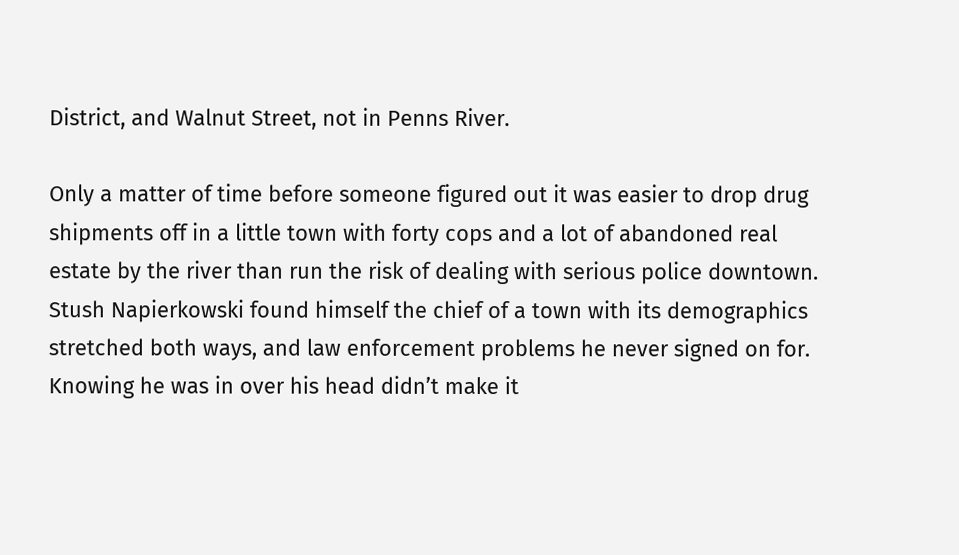District, and Walnut Street, not in Penns River.

Only a matter of time before someone figured out it was easier to drop drug shipments off in a little town with forty cops and a lot of abandoned real estate by the river than run the risk of dealing with serious police downtown. Stush Napierkowski found himself the chief of a town with its demographics stretched both ways, and law enforcement problems he never signed on for. Knowing he was in over his head didn’t make it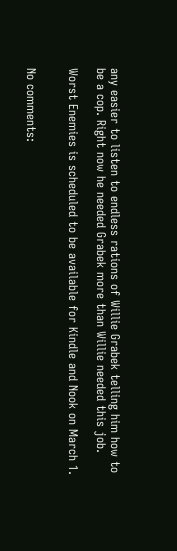any easier to listen to endless rations of Willie Grabek telling him how to be a cop. Right now he needed Grabek more than Willie needed this job.

Worst Enemies is scheduled to be available for Kindle and Nook on March 1.


No comments: